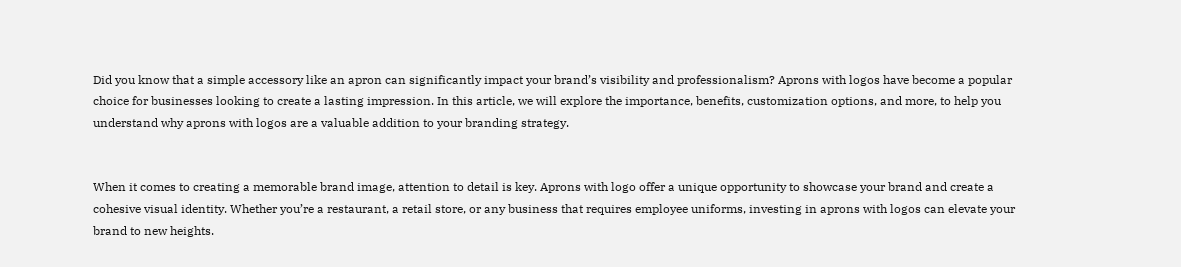Did you know that a simple accessory like an apron can significantly impact your brand’s visibility and professionalism? Aprons with logos have become a popular choice for businesses looking to create a lasting impression. In this article, we will explore the importance, benefits, customization options, and more, to help you understand why aprons with logos are a valuable addition to your branding strategy.


When it comes to creating a memorable brand image, attention to detail is key. Aprons with logo offer a unique opportunity to showcase your brand and create a cohesive visual identity. Whether you’re a restaurant, a retail store, or any business that requires employee uniforms, investing in aprons with logos can elevate your brand to new heights.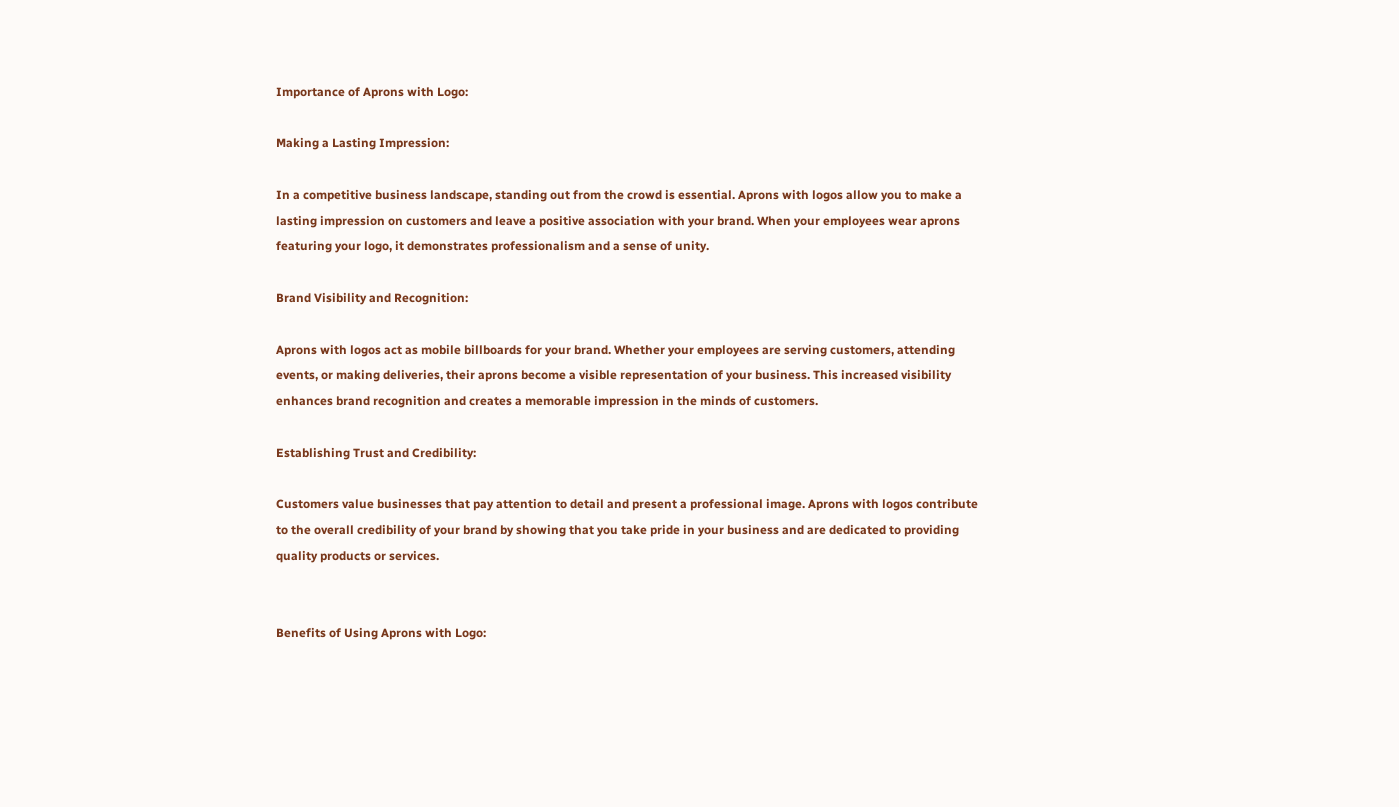Importance of Aprons with Logo:

Making a Lasting Impression:

In a competitive business landscape, standing out from the crowd is essential. Aprons with logos allow you to make a lasting impression on customers and leave a positive association with your brand. When your employees wear aprons featuring your logo, it demonstrates professionalism and a sense of unity.

Brand Visibility and Recognition:

Aprons with logos act as mobile billboards for your brand. Whether your employees are serving customers, attending events, or making deliveries, their aprons become a visible representation of your business. This increased visibility enhances brand recognition and creates a memorable impression in the minds of customers.

Establishing Trust and Credibility:

Customers value businesses that pay attention to detail and present a professional image. Aprons with logos contribute to the overall credibility of your brand by showing that you take pride in your business and are dedicated to providing quality products or services.


Benefits of Using Aprons with Logo: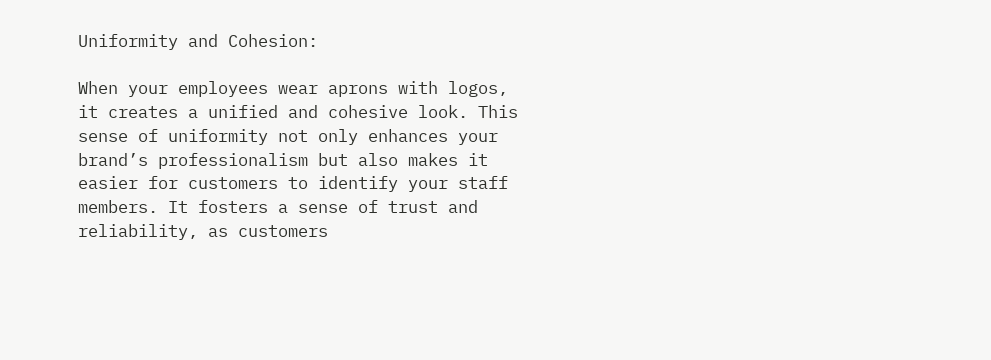Uniformity and Cohesion:

When your employees wear aprons with logos, it creates a unified and cohesive look. This sense of uniformity not only enhances your brand’s professionalism but also makes it easier for customers to identify your staff members. It fosters a sense of trust and reliability, as customers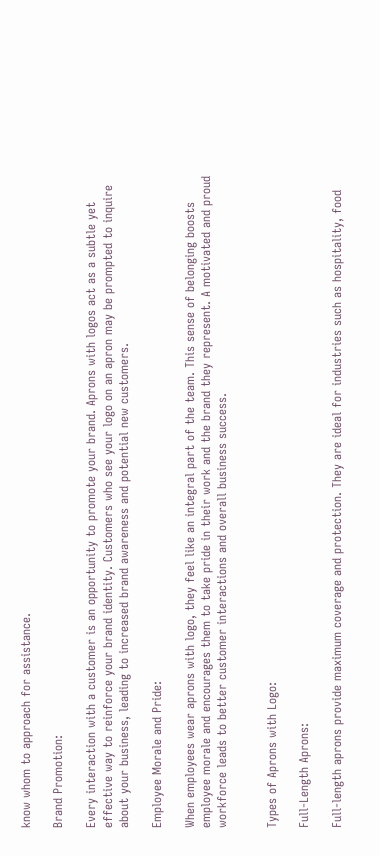know whom to approach for assistance.

Brand Promotion:

Every interaction with a customer is an opportunity to promote your brand. Aprons with logos act as a subtle yet effective way to reinforce your brand identity. Customers who see your logo on an apron may be prompted to inquire about your business, leading to increased brand awareness and potential new customers.

Employee Morale and Pride:

When employees wear aprons with logo, they feel like an integral part of the team. This sense of belonging boosts employee morale and encourages them to take pride in their work and the brand they represent. A motivated and proud workforce leads to better customer interactions and overall business success.


Types of Aprons with Logo:

Full-Length Aprons:

Full-length aprons provide maximum coverage and protection. They are ideal for industries such as hospitality, food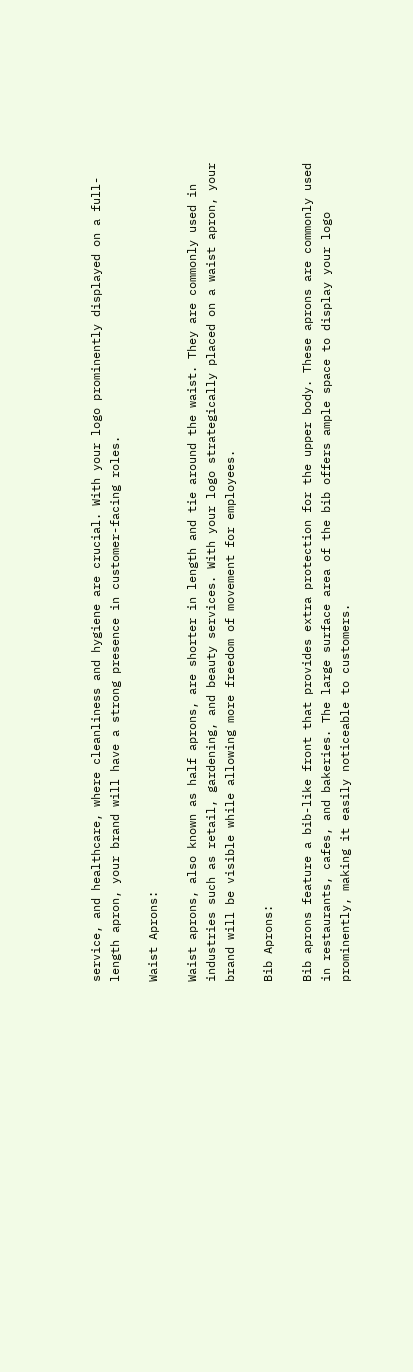service, and healthcare, where cleanliness and hygiene are crucial. With your logo prominently displayed on a full-length apron, your brand will have a strong presence in customer-facing roles.

Waist Aprons:

Waist aprons, also known as half aprons, are shorter in length and tie around the waist. They are commonly used in industries such as retail, gardening, and beauty services. With your logo strategically placed on a waist apron, your brand will be visible while allowing more freedom of movement for employees.

Bib Aprons:

Bib aprons feature a bib-like front that provides extra protection for the upper body. These aprons are commonly used in restaurants, cafes, and bakeries. The large surface area of the bib offers ample space to display your logo prominently, making it easily noticeable to customers.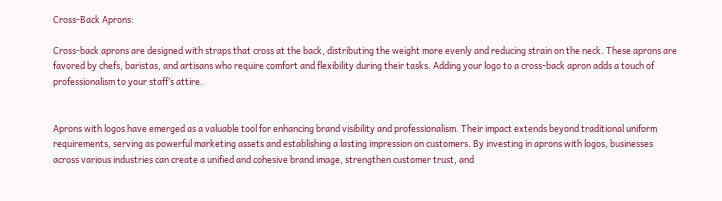Cross-Back Aprons:

Cross-back aprons are designed with straps that cross at the back, distributing the weight more evenly and reducing strain on the neck. These aprons are favored by chefs, baristas, and artisans who require comfort and flexibility during their tasks. Adding your logo to a cross-back apron adds a touch of professionalism to your staff’s attire.


Aprons with logos have emerged as a valuable tool for enhancing brand visibility and professionalism. Their impact extends beyond traditional uniform requirements, serving as powerful marketing assets and establishing a lasting impression on customers. By investing in aprons with logos, businesses across various industries can create a unified and cohesive brand image, strengthen customer trust, and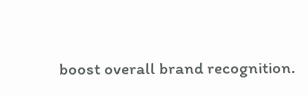boost overall brand recognition.